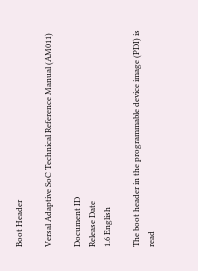Boot Header

Versal Adaptive SoC Technical Reference Manual (AM011)

Document ID
Release Date
1.6 English

The boot header in the programmable device image (PDI) is read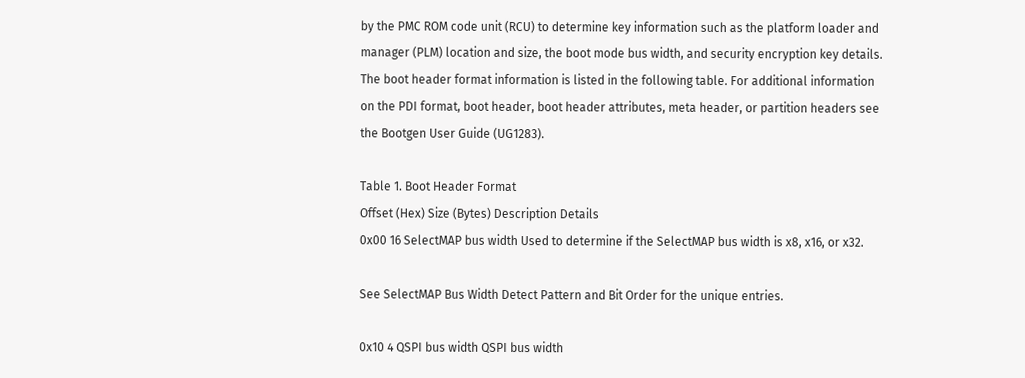by the PMC ROM code unit (RCU) to determine key information such as the platform loader and manager (PLM) location and size, the boot mode bus width, and security encryption key details. The boot header format information is listed in the following table. For additional information on the PDI format, boot header, boot header attributes, meta header, or partition headers see the Bootgen User Guide (UG1283).

Table 1. Boot Header Format
Offset (Hex) Size (Bytes) Description Details
0x00 16 SelectMAP bus width Used to determine if the SelectMAP bus width is x8, x16, or x32.

See SelectMAP Bus Width Detect Pattern and Bit Order for the unique entries.

0x10 4 QSPI bus width QSPI bus width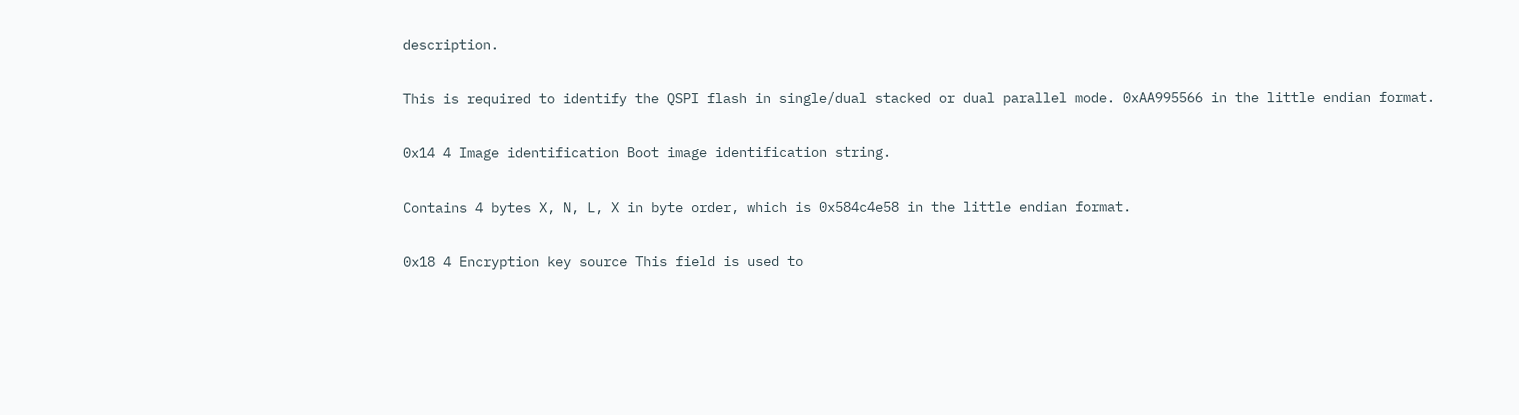description.

This is required to identify the QSPI flash in single/dual stacked or dual parallel mode. 0xAA995566 in the little endian format.

0x14 4 Image identification Boot image identification string.

Contains 4 bytes X, N, L, X in byte order, which is 0x584c4e58 in the little endian format.

0x18 4 Encryption key source This field is used to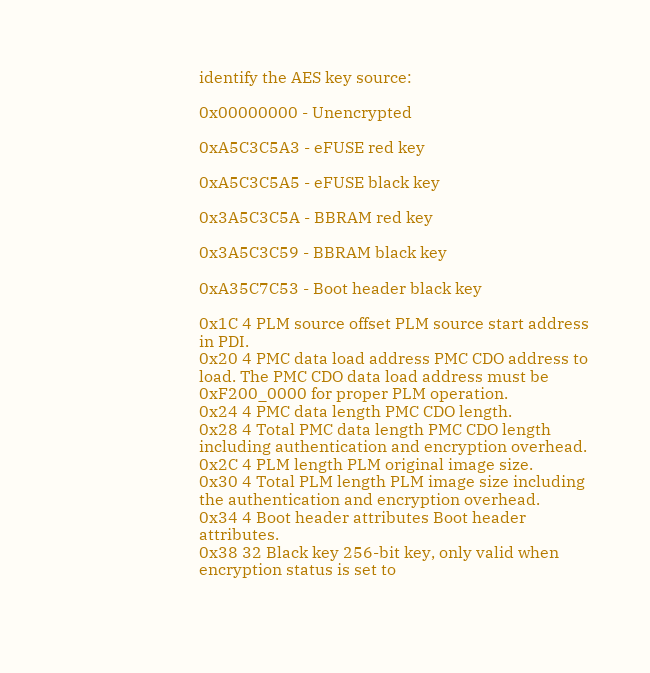identify the AES key source:

0x00000000 - Unencrypted

0xA5C3C5A3 - eFUSE red key

0xA5C3C5A5 - eFUSE black key

0x3A5C3C5A - BBRAM red key

0x3A5C3C59 - BBRAM black key

0xA35C7C53 - Boot header black key

0x1C 4 PLM source offset PLM source start address in PDI.
0x20 4 PMC data load address PMC CDO address to load. The PMC CDO data load address must be 0xF200_0000 for proper PLM operation.
0x24 4 PMC data length PMC CDO length.
0x28 4 Total PMC data length PMC CDO length including authentication and encryption overhead.
0x2C 4 PLM length PLM original image size.
0x30 4 Total PLM length PLM image size including the authentication and encryption overhead.
0x34 4 Boot header attributes Boot header attributes.
0x38 32 Black key 256-bit key, only valid when encryption status is set to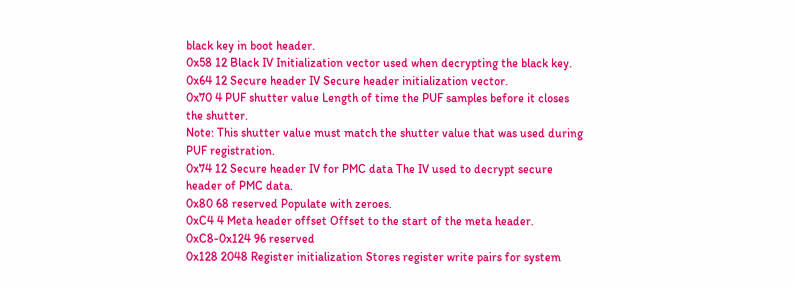black key in boot header.
0x58 12 Black IV Initialization vector used when decrypting the black key.
0x64 12 Secure header IV Secure header initialization vector.
0x70 4 PUF shutter value Length of time the PUF samples before it closes the shutter.
Note: This shutter value must match the shutter value that was used during PUF registration.
0x74 12 Secure header IV for PMC data The IV used to decrypt secure header of PMC data.
0x80 68 reserved Populate with zeroes.
0xC4 4 Meta header offset Offset to the start of the meta header.
0xC8-0x124 96 reserved
0x128 2048 Register initialization Stores register write pairs for system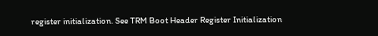register initialization. See TRM Boot Header Register Initialization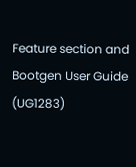Feature section and Bootgen User Guide (UG1283)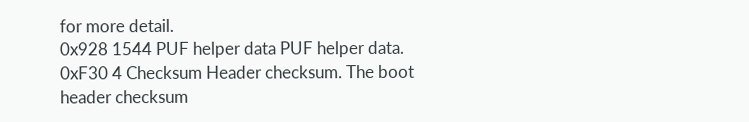for more detail.
0x928 1544 PUF helper data PUF helper data.
0xF30 4 Checksum Header checksum. The boot header checksum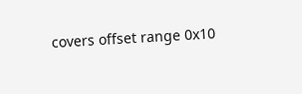covers offset range 0x10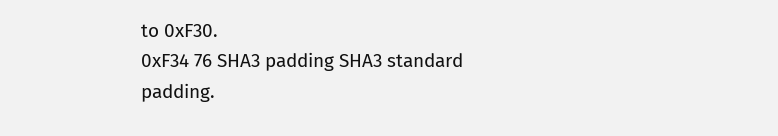to 0xF30.
0xF34 76 SHA3 padding SHA3 standard padding.